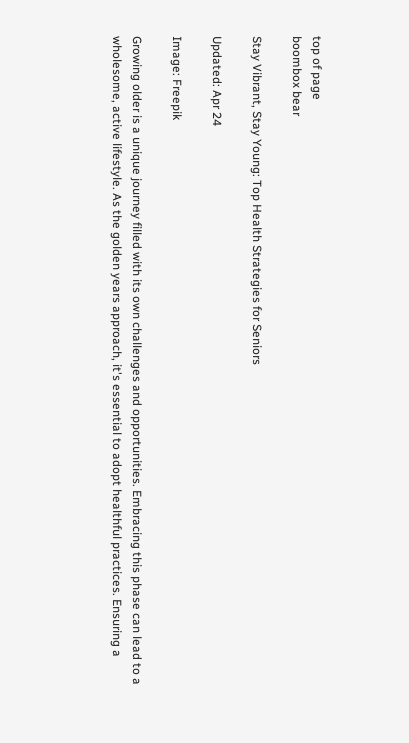top of page
boombox bear

Stay Vibrant, Stay Young: Top Health Strategies for Seniors

Updated: Apr 24

Image: Freepik

Growing older is a unique journey filled with its own challenges and opportunities. Embracing this phase can lead to a wholesome, active lifestyle. As the golden years approach, it's essential to adopt healthful practices. Ensuring a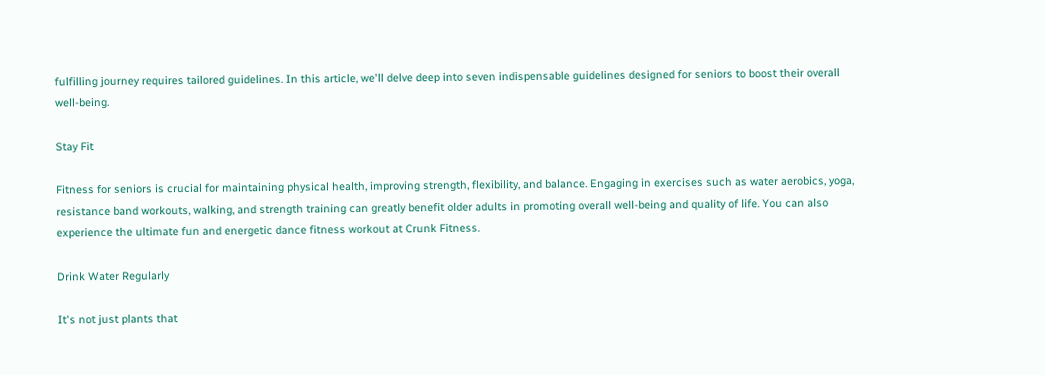fulfilling journey requires tailored guidelines. In this article, we'll delve deep into seven indispensable guidelines designed for seniors to boost their overall well-being.

Stay Fit

Fitness for seniors is crucial for maintaining physical health, improving strength, flexibility, and balance. Engaging in exercises such as water aerobics, yoga, resistance band workouts, walking, and strength training can greatly benefit older adults in promoting overall well-being and quality of life. You can also experience the ultimate fun and energetic dance fitness workout at Crunk Fitness.

Drink Water Regularly

It's not just plants that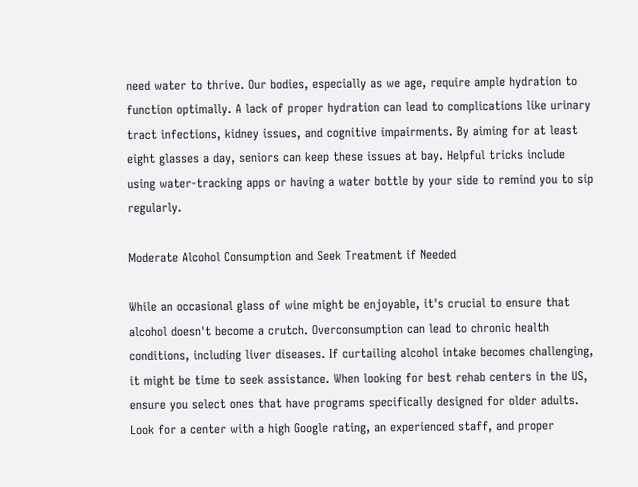need water to thrive. Our bodies, especially as we age, require ample hydration to function optimally. A lack of proper hydration can lead to complications like urinary tract infections, kidney issues, and cognitive impairments. By aiming for at least eight glasses a day, seniors can keep these issues at bay. Helpful tricks include using water-tracking apps or having a water bottle by your side to remind you to sip regularly.

Moderate Alcohol Consumption and Seek Treatment if Needed

While an occasional glass of wine might be enjoyable, it's crucial to ensure that alcohol doesn't become a crutch. Overconsumption can lead to chronic health conditions, including liver diseases. If curtailing alcohol intake becomes challenging, it might be time to seek assistance. When looking for best rehab centers in the US, ensure you select ones that have programs specifically designed for older adults. Look for a center with a high Google rating, an experienced staff, and proper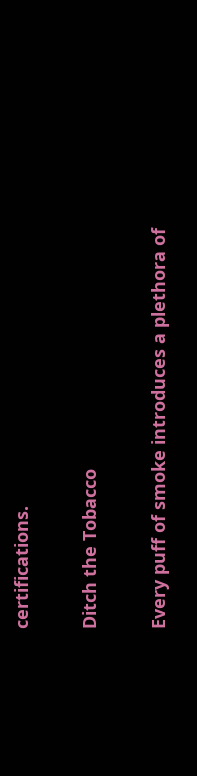certifications.

Ditch the Tobacco

Every puff of smoke introduces a plethora of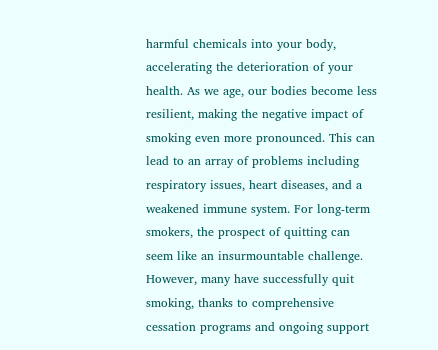harmful chemicals into your body, accelerating the deterioration of your health. As we age, our bodies become less resilient, making the negative impact of smoking even more pronounced. This can lead to an array of problems including respiratory issues, heart diseases, and a weakened immune system. For long-term smokers, the prospect of quitting can seem like an insurmountable challenge. However, many have successfully quit smoking, thanks to comprehensive cessation programs and ongoing support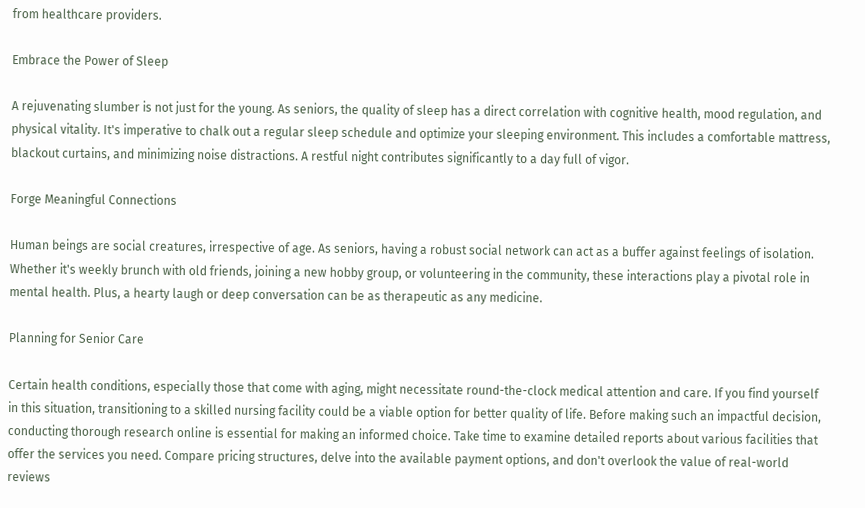from healthcare providers.

Embrace the Power of Sleep

A rejuvenating slumber is not just for the young. As seniors, the quality of sleep has a direct correlation with cognitive health, mood regulation, and physical vitality. It's imperative to chalk out a regular sleep schedule and optimize your sleeping environment. This includes a comfortable mattress, blackout curtains, and minimizing noise distractions. A restful night contributes significantly to a day full of vigor.

Forge Meaningful Connections

Human beings are social creatures, irrespective of age. As seniors, having a robust social network can act as a buffer against feelings of isolation. Whether it's weekly brunch with old friends, joining a new hobby group, or volunteering in the community, these interactions play a pivotal role in mental health. Plus, a hearty laugh or deep conversation can be as therapeutic as any medicine.

Planning for Senior Care

Certain health conditions, especially those that come with aging, might necessitate round-the-clock medical attention and care. If you find yourself in this situation, transitioning to a skilled nursing facility could be a viable option for better quality of life. Before making such an impactful decision, conducting thorough research online is essential for making an informed choice. Take time to examine detailed reports about various facilities that offer the services you need. Compare pricing structures, delve into the available payment options, and don't overlook the value of real-world reviews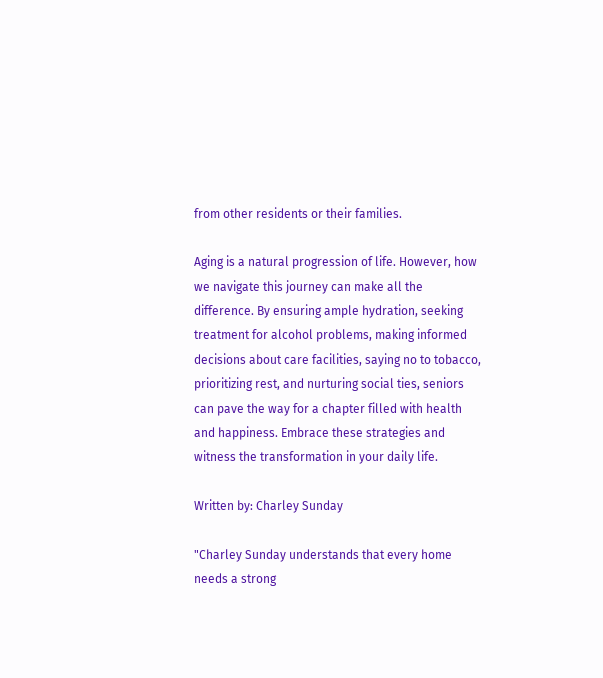from other residents or their families.

Aging is a natural progression of life. However, how we navigate this journey can make all the difference. By ensuring ample hydration, seeking treatment for alcohol problems, making informed decisions about care facilities, saying no to tobacco, prioritizing rest, and nurturing social ties, seniors can pave the way for a chapter filled with health and happiness. Embrace these strategies and witness the transformation in your daily life.

Written by: Charley Sunday

"Charley Sunday understands that every home needs a strong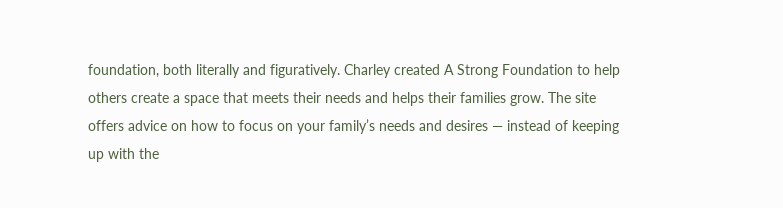foundation, both literally and figuratively. Charley created A Strong Foundation to help others create a space that meets their needs and helps their families grow. The site offers advice on how to focus on your family’s needs and desires — instead of keeping up with the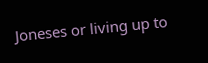Joneses or living up to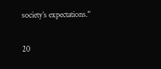society’s expectations."

20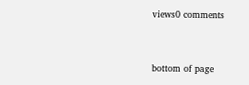views0 comments


bottom of page